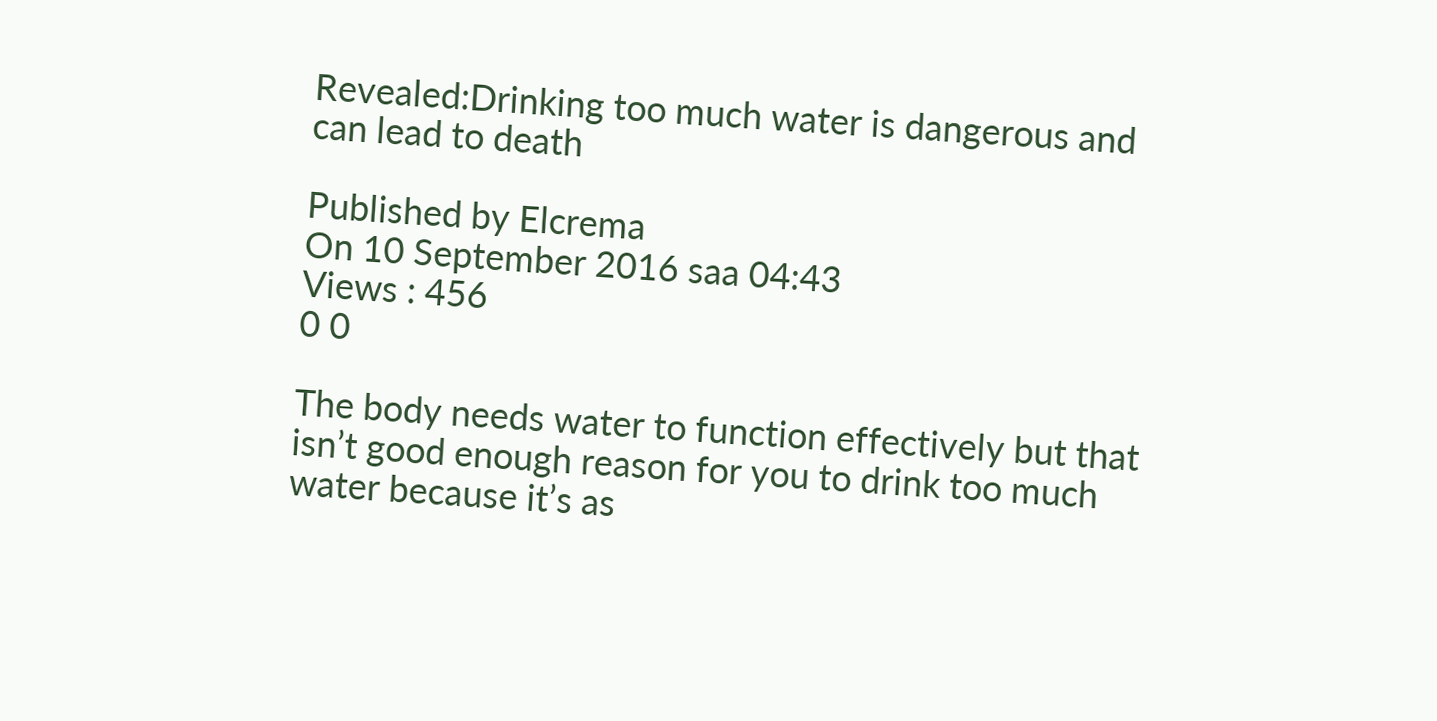Revealed:Drinking too much water is dangerous and can lead to death

Published by Elcrema
On 10 September 2016 saa 04:43
Views : 456
0 0

The body needs water to function effectively but that isn’t good enough reason for you to drink too much water because it’s as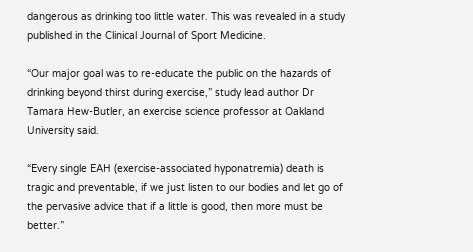dangerous as drinking too little water. This was revealed in a study published in the Clinical Journal of Sport Medicine.

“Our major goal was to re-educate the public on the hazards of drinking beyond thirst during exercise,” study lead author Dr Tamara Hew-Butler, an exercise science professor at Oakland University said.

“Every single EAH (exercise-associated hyponatremia) death is tragic and preventable, if we just listen to our bodies and let go of the pervasive advice that if a little is good, then more must be better.”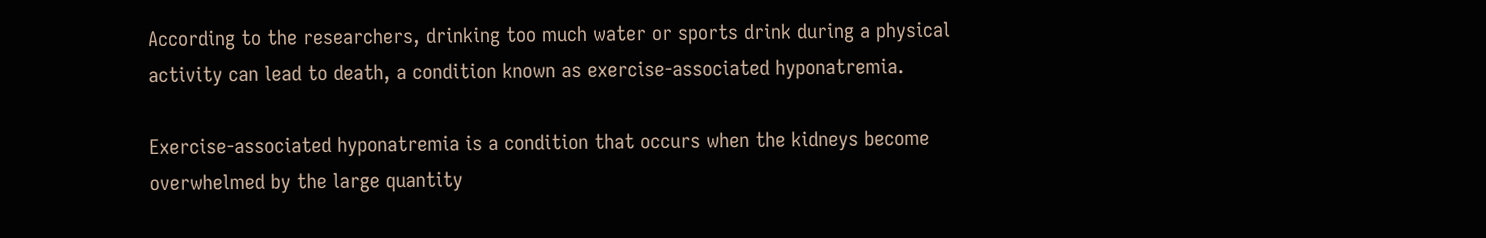According to the researchers, drinking too much water or sports drink during a physical activity can lead to death, a condition known as exercise-associated hyponatremia.

Exercise-associated hyponatremia is a condition that occurs when the kidneys become overwhelmed by the large quantity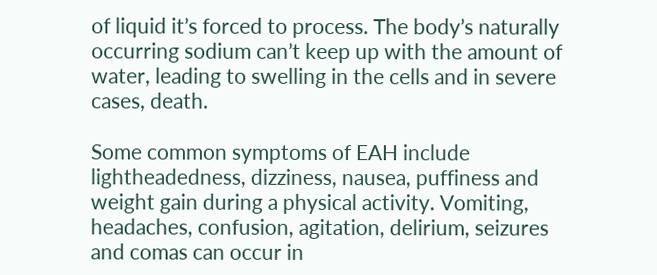of liquid it’s forced to process. The body’s naturally occurring sodium can’t keep up with the amount of water, leading to swelling in the cells and in severe cases, death.

Some common symptoms of EAH include lightheadedness, dizziness, nausea, puffiness and weight gain during a physical activity. Vomiting, headaches, confusion, agitation, delirium, seizures and comas can occur in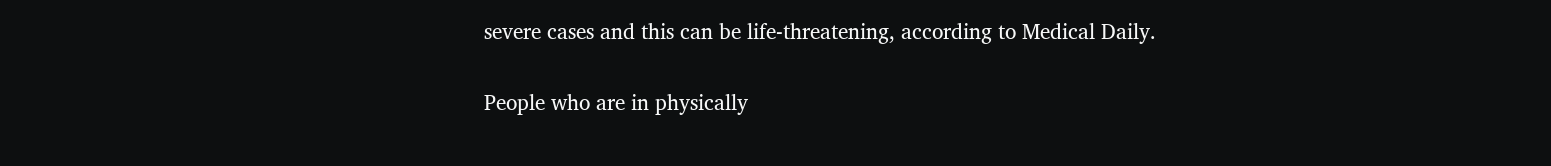severe cases and this can be life-threatening, according to Medical Daily.

People who are in physically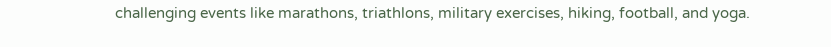challenging events like marathons, triathlons, military exercises, hiking, football, and yoga.